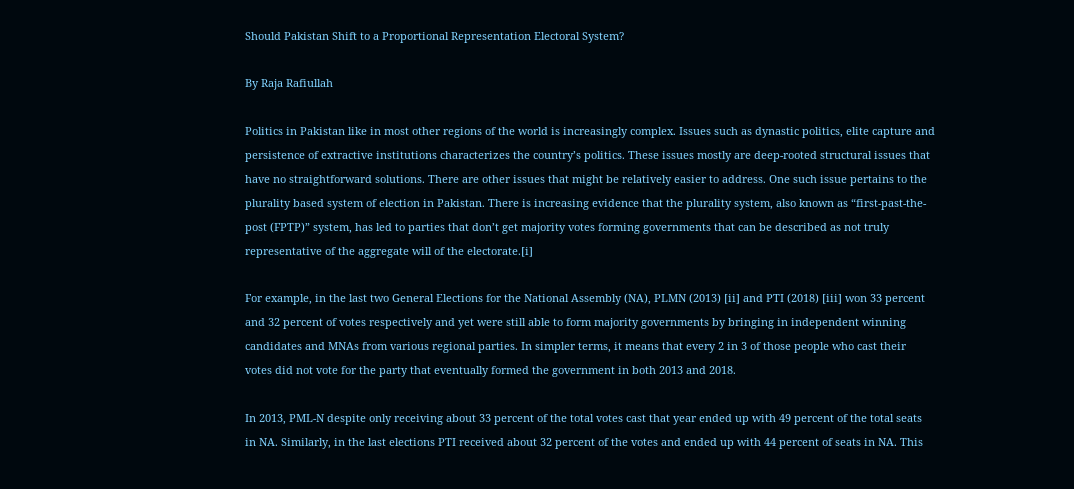Should Pakistan Shift to a Proportional Representation Electoral System?

By Raja Rafiullah

Politics in Pakistan like in most other regions of the world is increasingly complex. Issues such as dynastic politics, elite capture and persistence of extractive institutions characterizes the country’s politics. These issues mostly are deep-rooted structural issues that have no straightforward solutions. There are other issues that might be relatively easier to address. One such issue pertains to the plurality based system of election in Pakistan. There is increasing evidence that the plurality system, also known as “first-past-the-post (FPTP)” system, has led to parties that don’t get majority votes forming governments that can be described as not truly representative of the aggregate will of the electorate.[i]

For example, in the last two General Elections for the National Assembly (NA), PLMN (2013) [ii] and PTI (2018) [iii] won 33 percent and 32 percent of votes respectively and yet were still able to form majority governments by bringing in independent winning candidates and MNAs from various regional parties. In simpler terms, it means that every 2 in 3 of those people who cast their votes did not vote for the party that eventually formed the government in both 2013 and 2018.

In 2013, PML-N despite only receiving about 33 percent of the total votes cast that year ended up with 49 percent of the total seats in NA. Similarly, in the last elections PTI received about 32 percent of the votes and ended up with 44 percent of seats in NA. This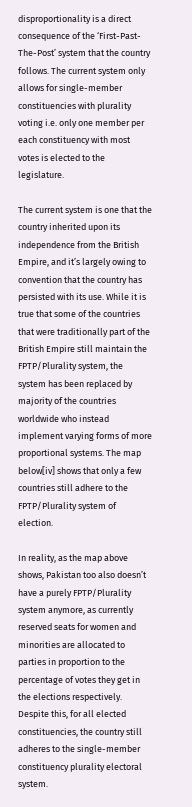disproportionality is a direct consequence of the ‘First-Past-The-Post’ system that the country follows. The current system only allows for single-member constituencies with plurality voting i.e. only one member per each constituency with most votes is elected to the legislature.

The current system is one that the country inherited upon its independence from the British Empire, and it’s largely owing to convention that the country has persisted with its use. While it is true that some of the countries that were traditionally part of the British Empire still maintain the FPTP/Plurality system, the system has been replaced by majority of the countries worldwide who instead implement varying forms of more proportional systems. The map below[iv] shows that only a few countries still adhere to the FPTP/Plurality system of election.

In reality, as the map above shows, Pakistan too also doesn’t have a purely FPTP/Plurality system anymore, as currently reserved seats for women and minorities are allocated to parties in proportion to the percentage of votes they get in the elections respectively. Despite this, for all elected constituencies, the country still adheres to the single-member constituency plurality electoral system.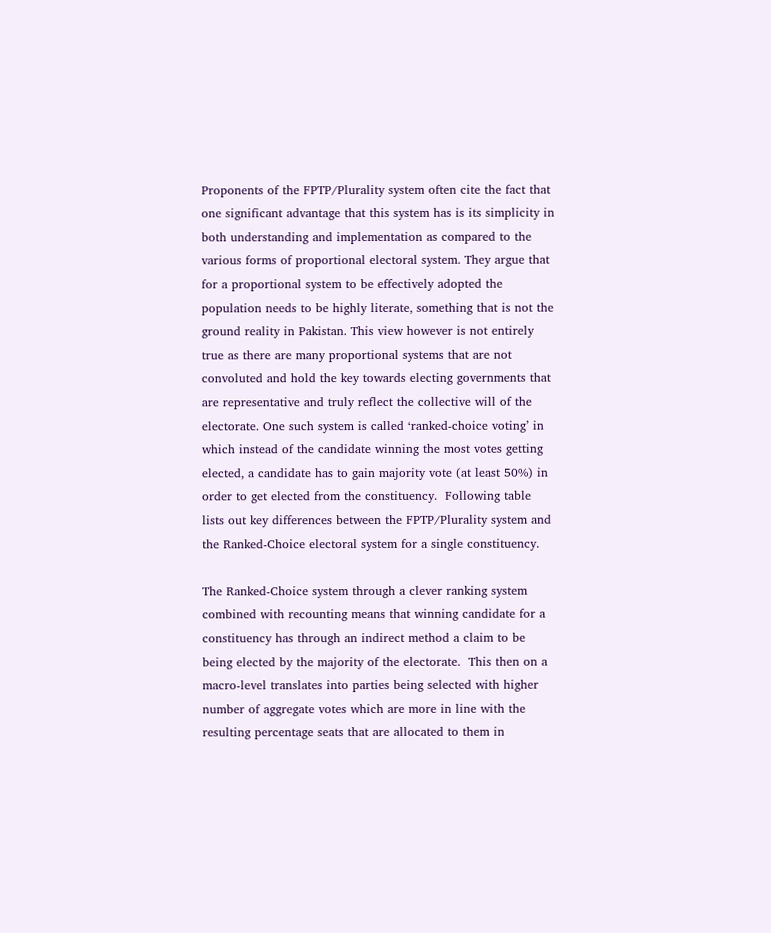Proponents of the FPTP/Plurality system often cite the fact that one significant advantage that this system has is its simplicity in both understanding and implementation as compared to the various forms of proportional electoral system. They argue that for a proportional system to be effectively adopted the population needs to be highly literate, something that is not the ground reality in Pakistan. This view however is not entirely true as there are many proportional systems that are not convoluted and hold the key towards electing governments that are representative and truly reflect the collective will of the electorate. One such system is called ‘ranked-choice voting’ in which instead of the candidate winning the most votes getting elected, a candidate has to gain majority vote (at least 50%) in order to get elected from the constituency.  Following table lists out key differences between the FPTP/Plurality system and the Ranked-Choice electoral system for a single constituency.

The Ranked-Choice system through a clever ranking system combined with recounting means that winning candidate for a constituency has through an indirect method a claim to be being elected by the majority of the electorate.  This then on a macro-level translates into parties being selected with higher number of aggregate votes which are more in line with the resulting percentage seats that are allocated to them in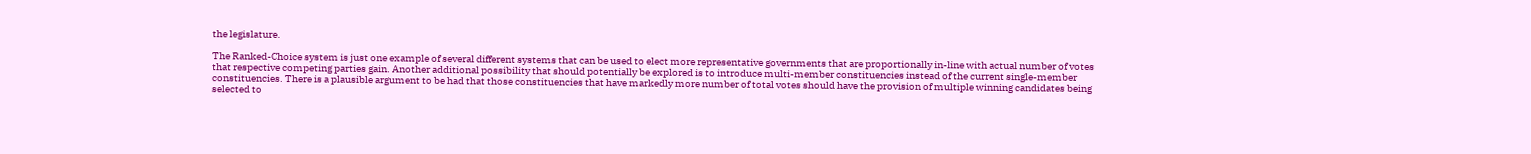the legislature.

The Ranked-Choice system is just one example of several different systems that can be used to elect more representative governments that are proportionally in-line with actual number of votes that respective competing parties gain. Another additional possibility that should potentially be explored is to introduce multi-member constituencies instead of the current single-member constituencies. There is a plausible argument to be had that those constituencies that have markedly more number of total votes should have the provision of multiple winning candidates being selected to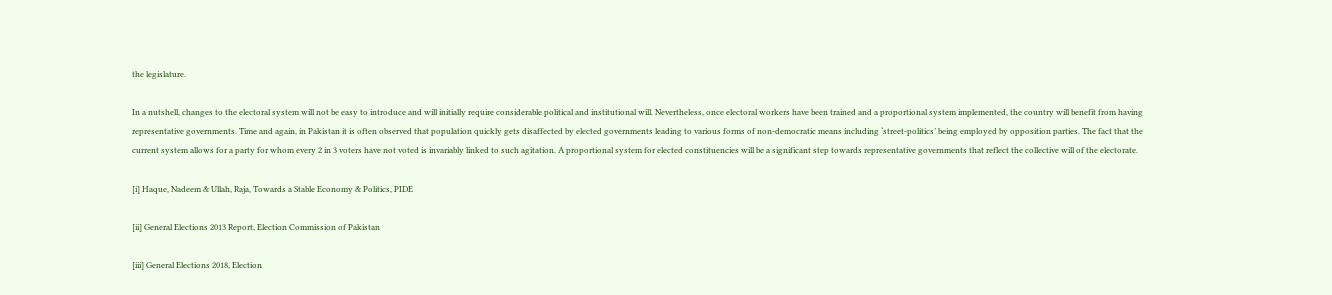the legislature.

In a nutshell, changes to the electoral system will not be easy to introduce and will initially require considerable political and institutional will. Nevertheless, once electoral workers have been trained and a proportional system implemented, the country will benefit from having representative governments. Time and again, in Pakistan it is often observed that population quickly gets disaffected by elected governments leading to various forms of non-democratic means including ‘street-politics’ being employed by opposition parties. The fact that the current system allows for a party for whom every 2 in 3 voters have not voted is invariably linked to such agitation. A proportional system for elected constituencies will be a significant step towards representative governments that reflect the collective will of the electorate.

[i] Haque, Nadeem & Ullah, Raja, Towards a Stable Economy & Politics, PIDE

[ii] General Elections 2013 Report, Election Commission of Pakistan

[iii] General Elections 2018, Election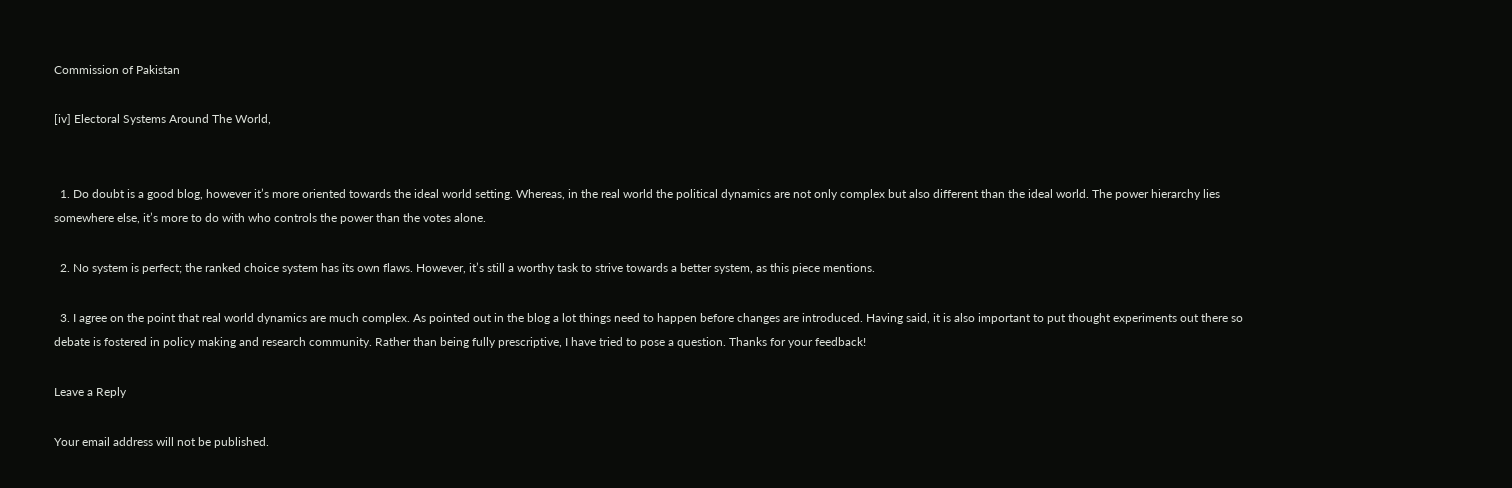Commission of Pakistan

[iv] Electoral Systems Around The World,


  1. Do doubt is a good blog, however it’s more oriented towards the ideal world setting. Whereas, in the real world the political dynamics are not only complex but also different than the ideal world. The power hierarchy lies somewhere else, it’s more to do with who controls the power than the votes alone.

  2. No system is perfect; the ranked choice system has its own flaws. However, it’s still a worthy task to strive towards a better system, as this piece mentions.

  3. I agree on the point that real world dynamics are much complex. As pointed out in the blog a lot things need to happen before changes are introduced. Having said, it is also important to put thought experiments out there so debate is fostered in policy making and research community. Rather than being fully prescriptive, I have tried to pose a question. Thanks for your feedback!

Leave a Reply

Your email address will not be published.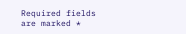Required fields are marked *